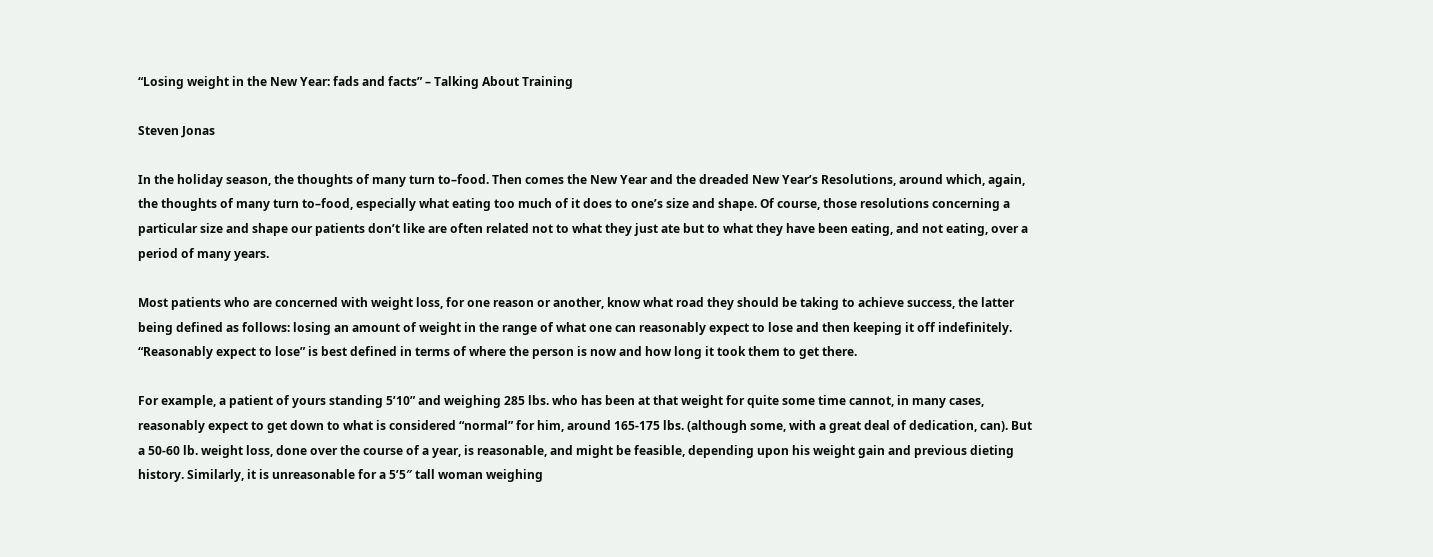“Losing weight in the New Year: fads and facts” – Talking About Training

Steven Jonas

In the holiday season, the thoughts of many turn to–food. Then comes the New Year and the dreaded New Year’s Resolutions, around which, again, the thoughts of many turn to–food, especially what eating too much of it does to one’s size and shape. Of course, those resolutions concerning a particular size and shape our patients don’t like are often related not to what they just ate but to what they have been eating, and not eating, over a period of many years.

Most patients who are concerned with weight loss, for one reason or another, know what road they should be taking to achieve success, the latter being defined as follows: losing an amount of weight in the range of what one can reasonably expect to lose and then keeping it off indefinitely. “Reasonably expect to lose” is best defined in terms of where the person is now and how long it took them to get there.

For example, a patient of yours standing 5’10” and weighing 285 lbs. who has been at that weight for quite some time cannot, in many cases, reasonably expect to get down to what is considered “normal” for him, around 165-175 lbs. (although some, with a great deal of dedication, can). But a 50-60 lb. weight loss, done over the course of a year, is reasonable, and might be feasible, depending upon his weight gain and previous dieting history. Similarly, it is unreasonable for a 5’5″ tall woman weighing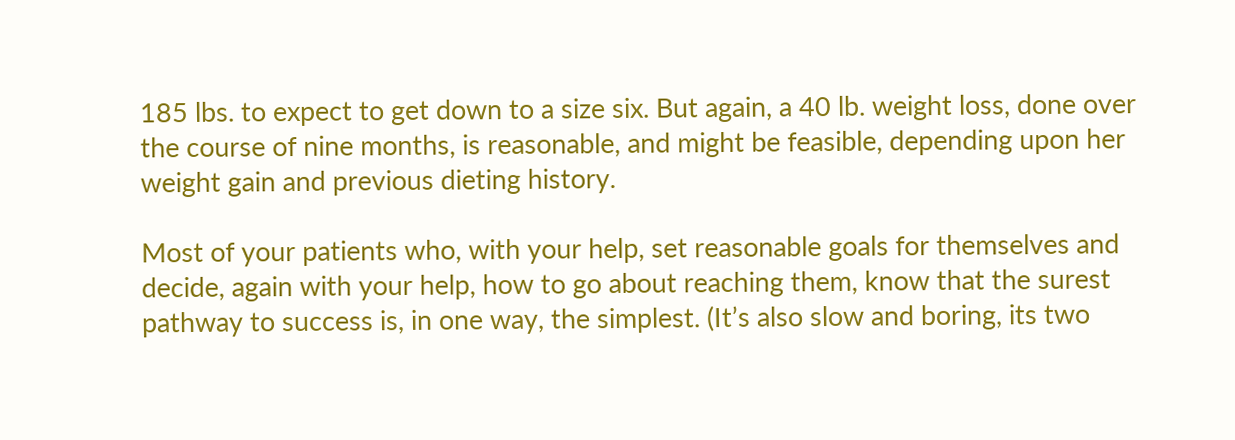185 lbs. to expect to get down to a size six. But again, a 40 lb. weight loss, done over the course of nine months, is reasonable, and might be feasible, depending upon her weight gain and previous dieting history.

Most of your patients who, with your help, set reasonable goals for themselves and decide, again with your help, how to go about reaching them, know that the surest pathway to success is, in one way, the simplest. (It’s also slow and boring, its two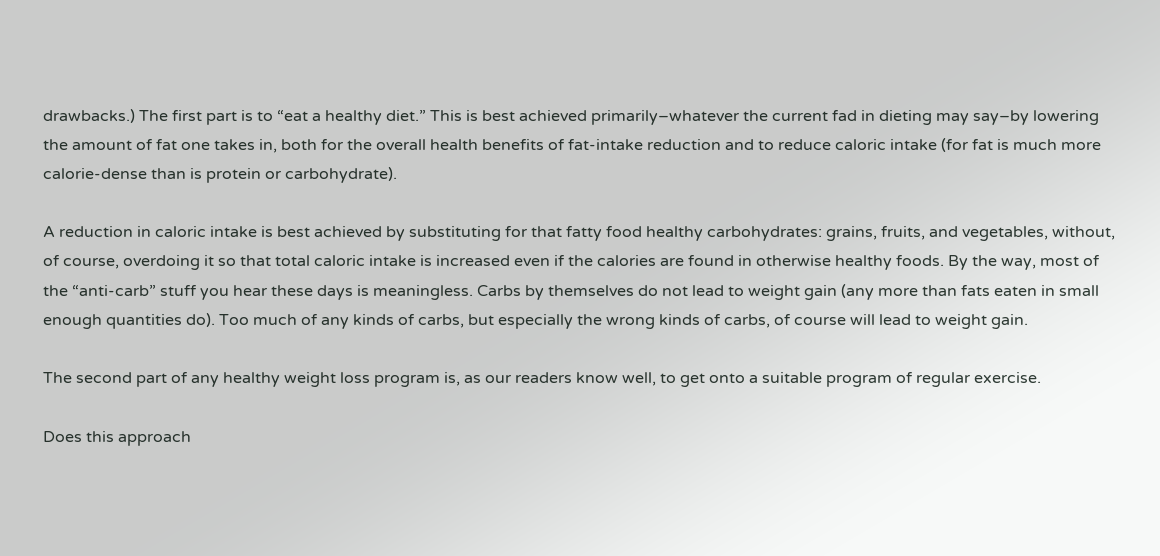drawbacks.) The first part is to “eat a healthy diet.” This is best achieved primarily–whatever the current fad in dieting may say–by lowering the amount of fat one takes in, both for the overall health benefits of fat-intake reduction and to reduce caloric intake (for fat is much more calorie-dense than is protein or carbohydrate).

A reduction in caloric intake is best achieved by substituting for that fatty food healthy carbohydrates: grains, fruits, and vegetables, without, of course, overdoing it so that total caloric intake is increased even if the calories are found in otherwise healthy foods. By the way, most of the “anti-carb” stuff you hear these days is meaningless. Carbs by themselves do not lead to weight gain (any more than fats eaten in small enough quantities do). Too much of any kinds of carbs, but especially the wrong kinds of carbs, of course will lead to weight gain.

The second part of any healthy weight loss program is, as our readers know well, to get onto a suitable program of regular exercise.

Does this approach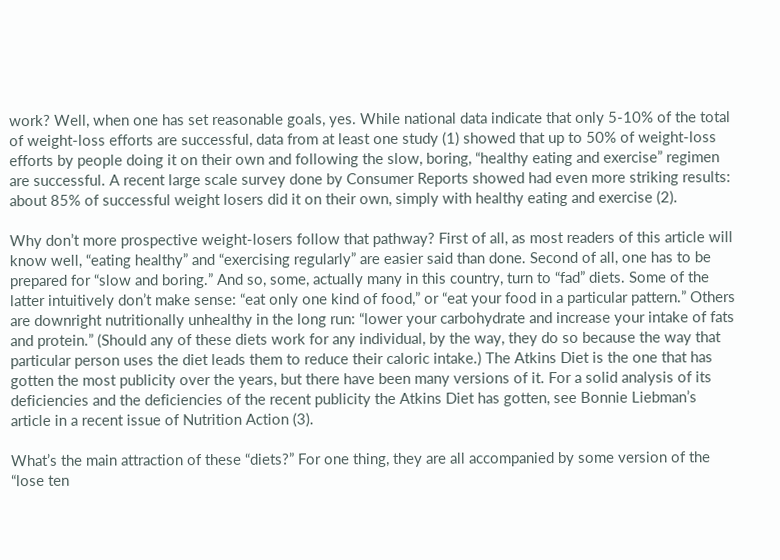work? Well, when one has set reasonable goals, yes. While national data indicate that only 5-10% of the total of weight-loss efforts are successful, data from at least one study (1) showed that up to 50% of weight-loss efforts by people doing it on their own and following the slow, boring, “healthy eating and exercise” regimen are successful. A recent large scale survey done by Consumer Reports showed had even more striking results: about 85% of successful weight losers did it on their own, simply with healthy eating and exercise (2).

Why don’t more prospective weight-losers follow that pathway? First of all, as most readers of this article will know well, “eating healthy” and “exercising regularly” are easier said than done. Second of all, one has to be prepared for “slow and boring.” And so, some, actually many in this country, turn to “fad” diets. Some of the latter intuitively don’t make sense: “eat only one kind of food,” or “eat your food in a particular pattern.” Others are downright nutritionally unhealthy in the long run: “lower your carbohydrate and increase your intake of fats and protein.” (Should any of these diets work for any individual, by the way, they do so because the way that particular person uses the diet leads them to reduce their caloric intake.) The Atkins Diet is the one that has gotten the most publicity over the years, but there have been many versions of it. For a solid analysis of its deficiencies and the deficiencies of the recent publicity the Atkins Diet has gotten, see Bonnie Liebman’s article in a recent issue of Nutrition Action (3).

What’s the main attraction of these “diets?” For one thing, they are all accompanied by some version of the “lose ten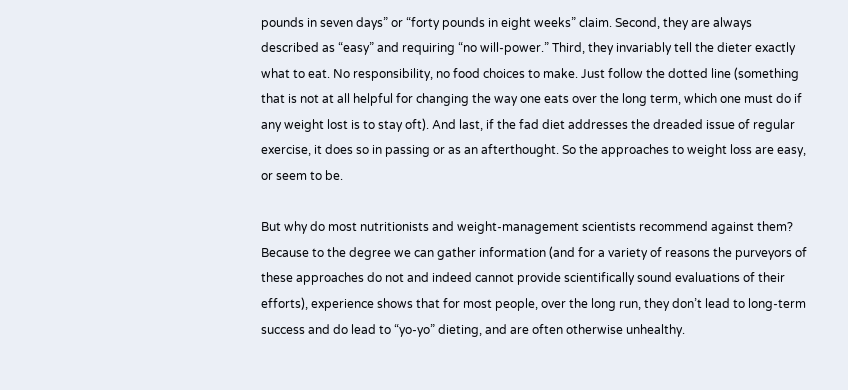pounds in seven days” or “forty pounds in eight weeks” claim. Second, they are always described as “easy” and requiring “no will-power.” Third, they invariably tell the dieter exactly what to eat. No responsibility, no food choices to make. Just follow the dotted line (something that is not at all helpful for changing the way one eats over the long term, which one must do if any weight lost is to stay oft). And last, if the fad diet addresses the dreaded issue of regular exercise, it does so in passing or as an afterthought. So the approaches to weight loss are easy, or seem to be.

But why do most nutritionists and weight-management scientists recommend against them? Because to the degree we can gather information (and for a variety of reasons the purveyors of these approaches do not and indeed cannot provide scientifically sound evaluations of their efforts), experience shows that for most people, over the long run, they don’t lead to long-term success and do lead to “yo-yo” dieting, and are often otherwise unhealthy.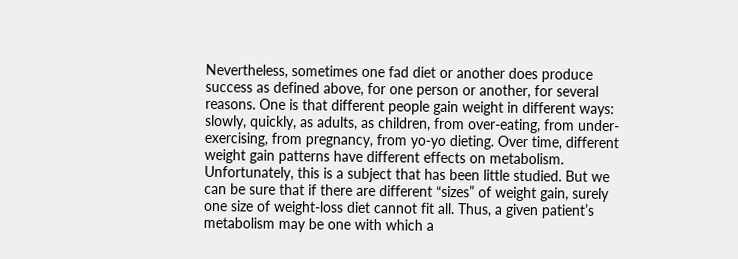Nevertheless, sometimes one fad diet or another does produce success as defined above, for one person or another, for several reasons. One is that different people gain weight in different ways: slowly, quickly, as adults, as children, from over-eating, from under-exercising, from pregnancy, from yo-yo dieting. Over time, different weight gain patterns have different effects on metabolism. Unfortunately, this is a subject that has been little studied. But we can be sure that if there are different “sizes” of weight gain, surely one size of weight-loss diet cannot fit all. Thus, a given patient’s metabolism may be one with which a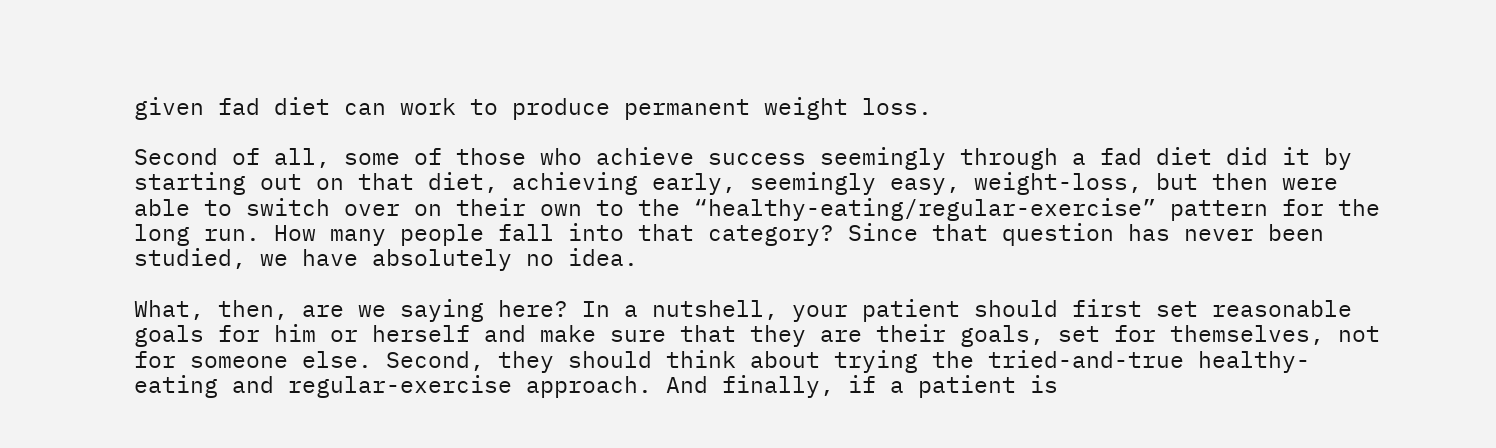given fad diet can work to produce permanent weight loss.

Second of all, some of those who achieve success seemingly through a fad diet did it by starting out on that diet, achieving early, seemingly easy, weight-loss, but then were able to switch over on their own to the “healthy-eating/regular-exercise” pattern for the long run. How many people fall into that category? Since that question has never been studied, we have absolutely no idea.

What, then, are we saying here? In a nutshell, your patient should first set reasonable goals for him or herself and make sure that they are their goals, set for themselves, not for someone else. Second, they should think about trying the tried-and-true healthy-eating and regular-exercise approach. And finally, if a patient is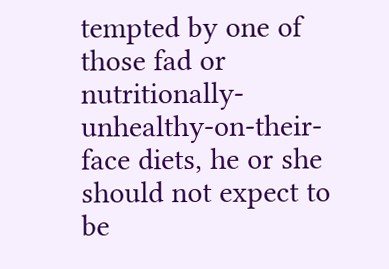tempted by one of those fad or nutritionally-unhealthy-on-their-face diets, he or she should not expect to be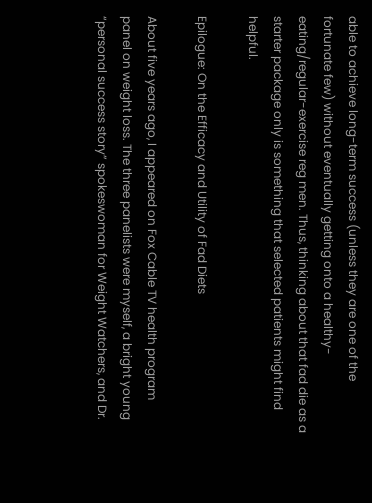able to achieve long-term success (unless they are one of the fortunate few) without eventually getting onto a healthy-eating/regular-exercise reg men. Thus, thinking about that fad die as a starter package only is something that selected patients might find helpful.

Epilogue: On the Efficacy and Utility of Fad Diets

About five years ago, I appeared on Fox Cable TV health program panel on weight loss. The three panelists were myself, a bright young “personal success story” spokeswoman for Weight Watchers, and Dr.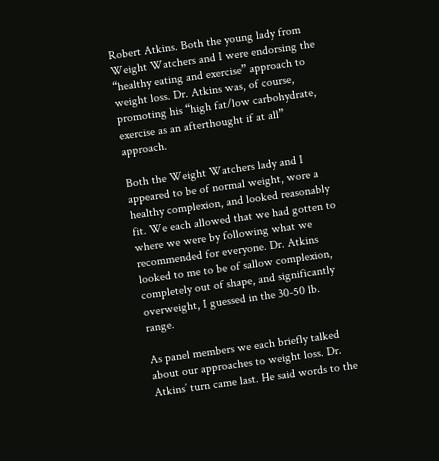Robert Atkins. Both the young lady from Weight Watchers and I were endorsing the “healthy eating and exercise” approach to weight loss. Dr. Atkins was, of course, promoting his “high fat/low carbohydrate, exercise as an afterthought if at all” approach.

Both the Weight Watchers lady and I appeared to be of normal weight, wore a healthy complexion, and looked reasonably fit. We each allowed that we had gotten to where we were by following what we recommended for everyone. Dr. Atkins looked to me to be of sallow complexion, completely out of shape, and significantly overweight, I guessed in the 30-50 lb. range.

As panel members we each briefly talked about our approaches to weight loss. Dr. Atkins’ turn came last. He said words to the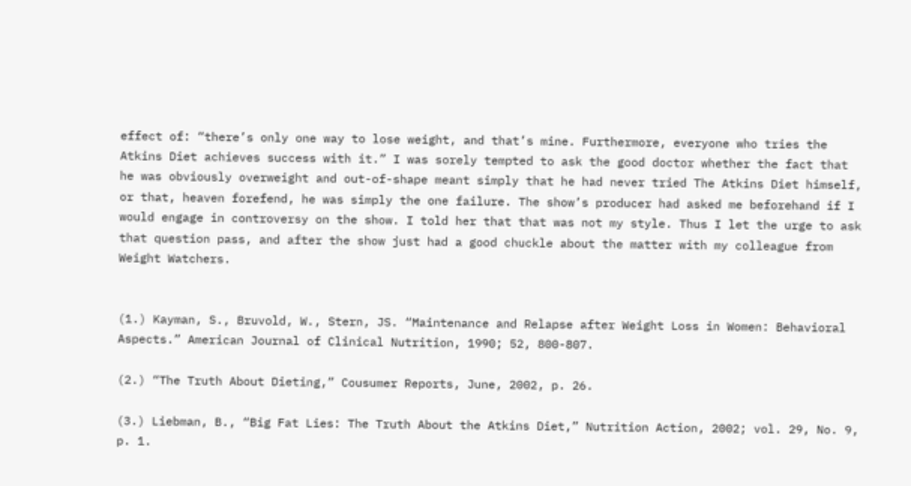effect of: “there’s only one way to lose weight, and that’s mine. Furthermore, everyone who tries the Atkins Diet achieves success with it.” I was sorely tempted to ask the good doctor whether the fact that he was obviously overweight and out-of-shape meant simply that he had never tried The Atkins Diet himself, or that, heaven forefend, he was simply the one failure. The show’s producer had asked me beforehand if I would engage in controversy on the show. I told her that that was not my style. Thus I let the urge to ask that question pass, and after the show just had a good chuckle about the matter with my colleague from Weight Watchers.


(1.) Kayman, S., Bruvold, W., Stern, JS. “Maintenance and Relapse after Weight Loss in Women: Behavioral Aspects.” American Journal of Clinical Nutrition, 1990; 52, 800-807.

(2.) “The Truth About Dieting,” Cousumer Reports, June, 2002, p. 26.

(3.) Liebman, B., “Big Fat Lies: The Truth About the Atkins Diet,” Nutrition Action, 2002; vol. 29, No. 9, p. 1.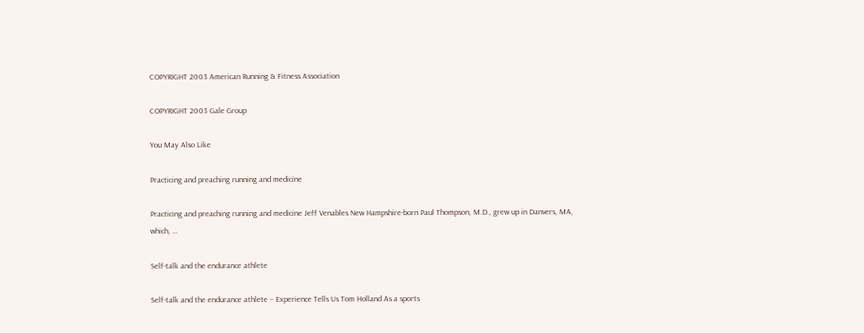COPYRIGHT 2003 American Running & Fitness Association

COPYRIGHT 2003 Gale Group

You May Also Like

Practicing and preaching running and medicine

Practicing and preaching running and medicine Jeff Venables New Hampshire-born Paul Thompson, M.D., grew up in Danvers, MA, which, …

Self-talk and the endurance athlete

Self-talk and the endurance athlete – Experience Tells Us Tom Holland As a sports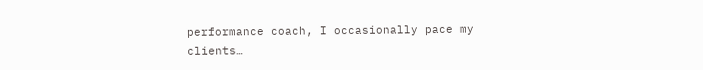performance coach, I occasionally pace my clients…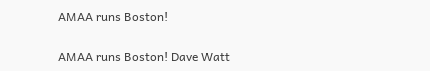AMAA runs Boston!

AMAA runs Boston! Dave Watt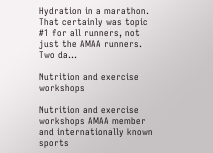Hydration in a marathon. That certainly was topic #1 for all runners, not just the AMAA runners. Two da…

Nutrition and exercise workshops

Nutrition and exercise workshops AMAA member and internationally known sports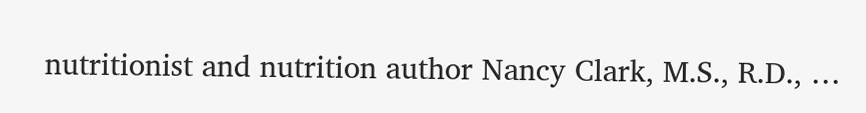nutritionist and nutrition author Nancy Clark, M.S., R.D., …